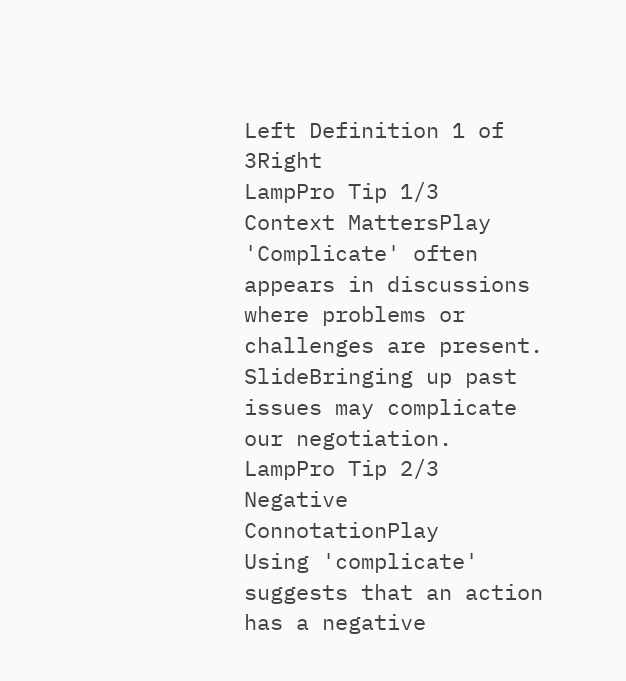Left Definition 1 of 3Right
LampPro Tip 1/3
Context MattersPlay
'Complicate' often appears in discussions where problems or challenges are present. SlideBringing up past issues may complicate our negotiation.
LampPro Tip 2/3
Negative ConnotationPlay
Using 'complicate' suggests that an action has a negative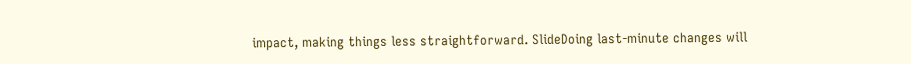impact, making things less straightforward. SlideDoing last-minute changes will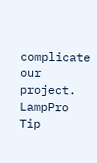complicate our project.
LampPro Tip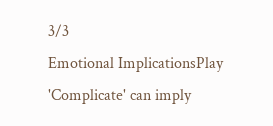3/3
Emotional ImplicationsPlay
'Complicate' can imply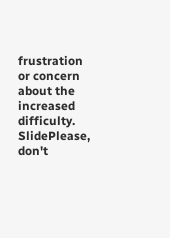frustration or concern about the increased difficulty. SlidePlease, don't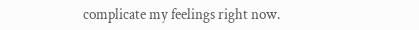complicate my feelings right now.